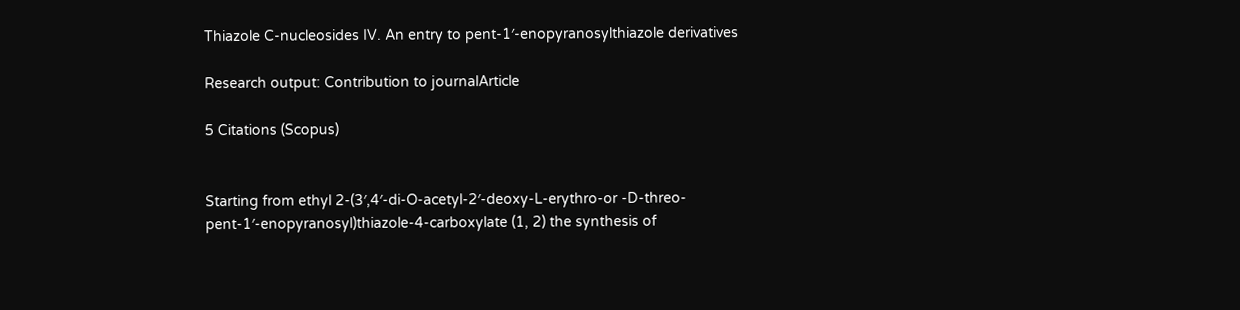Thiazole C-nucleosides IV. An entry to pent-1′-enopyranosylthiazole derivatives

Research output: Contribution to journalArticle

5 Citations (Scopus)


Starting from ethyl 2-(3′,4′-di-O-acetyl-2′-deoxy-L-erythro-or -D-threo-pent-1′-enopyranosyl)thiazole-4-carboxylate (1, 2) the synthesis of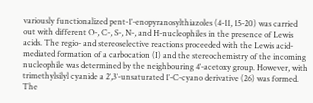variously functionalized pent-1′-enopyranosylthiazoles (4-11, 15-20) was carried out with different O-, C-, S-, N-, and H-nucleophiles in the presence of Lewis acids. The regio- and stereoselective reactions proceeded with the Lewis acid-mediated formation of a carbocation (I) and the stereochemistry of the incoming nucleophile was determined by the neighbouring 4′-acetoxy group. However, with trimethylsilyl cyanide a 2′,3′-unsaturated 1′-C-cyano derivative (26) was formed. The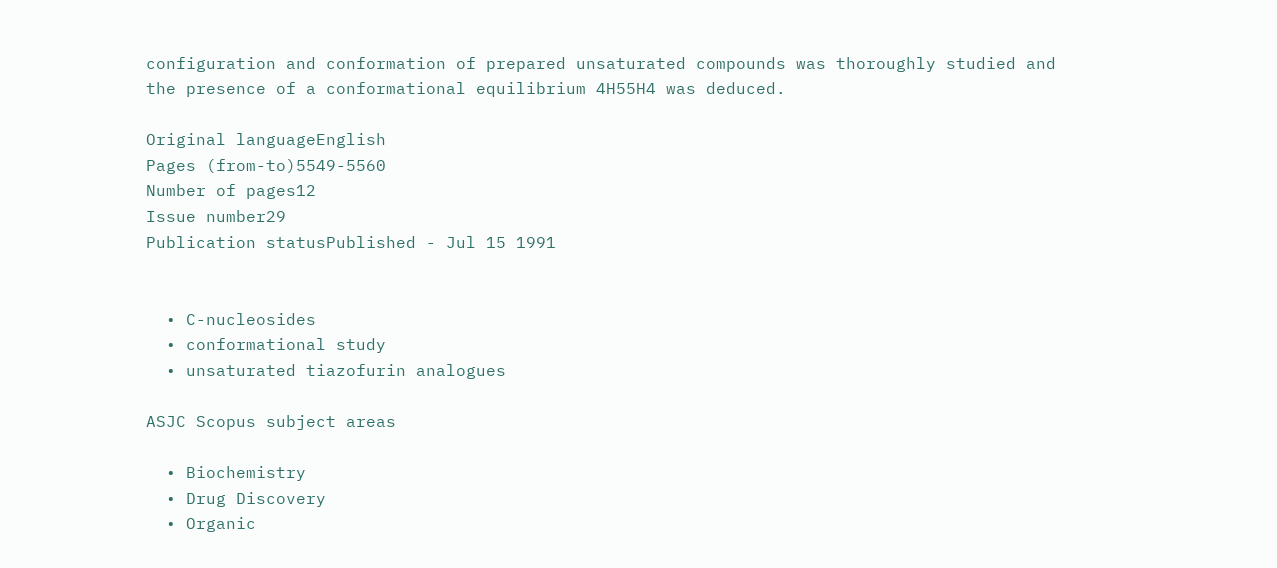configuration and conformation of prepared unsaturated compounds was thoroughly studied and the presence of a conformational equilibrium 4H55H4 was deduced.

Original languageEnglish
Pages (from-to)5549-5560
Number of pages12
Issue number29
Publication statusPublished - Jul 15 1991


  • C-nucleosides
  • conformational study
  • unsaturated tiazofurin analogues

ASJC Scopus subject areas

  • Biochemistry
  • Drug Discovery
  • Organic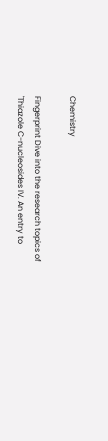Chemistry

Fingerprint Dive into the research topics of 'Thiazole C-nucleosides IV. An entry to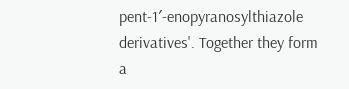pent-1′-enopyranosylthiazole derivatives'. Together they form a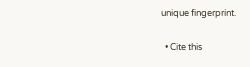unique fingerprint.

  • Cite this